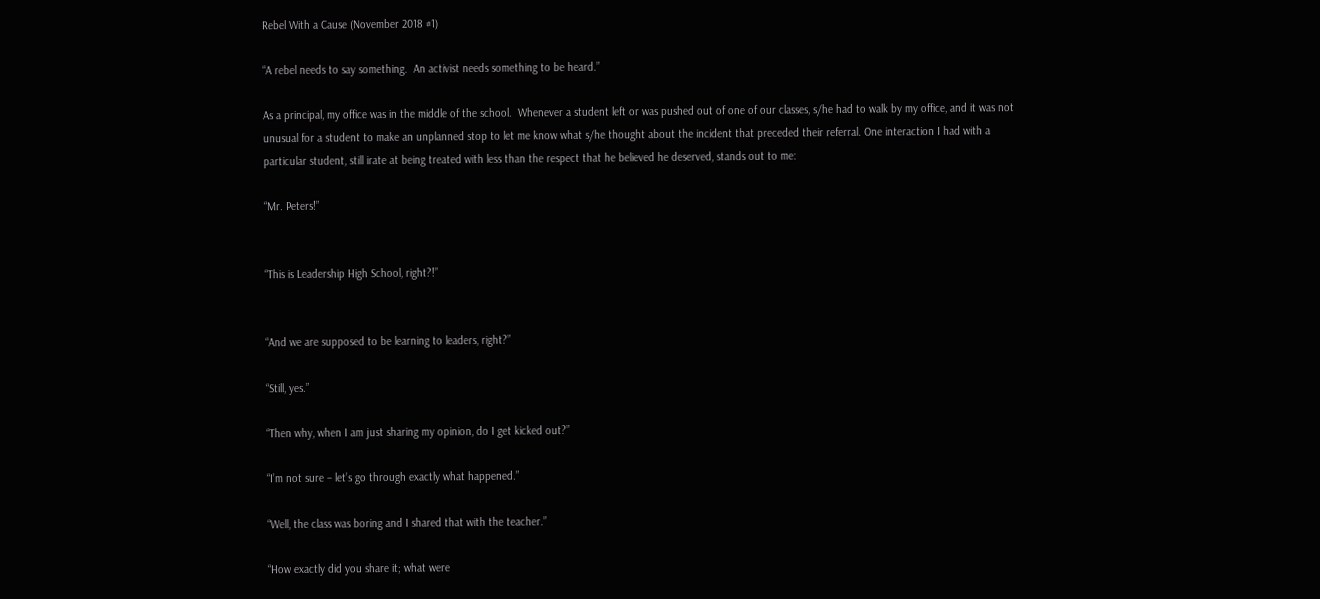Rebel With a Cause (November 2018 #1)

“A rebel needs to say something.  An activist needs something to be heard.”

As a principal, my office was in the middle of the school.  Whenever a student left or was pushed out of one of our classes, s/he had to walk by my office, and it was not unusual for a student to make an unplanned stop to let me know what s/he thought about the incident that preceded their referral. One interaction I had with a particular student, still irate at being treated with less than the respect that he believed he deserved, stands out to me:

“Mr. Peters!”


“This is Leadership High School, right?!”


“And we are supposed to be learning to leaders, right?”

“Still, yes.”

“Then why, when I am just sharing my opinion, do I get kicked out?”

“I’m not sure – let’s go through exactly what happened.”

“Well, the class was boring and I shared that with the teacher.”

“How exactly did you share it; what were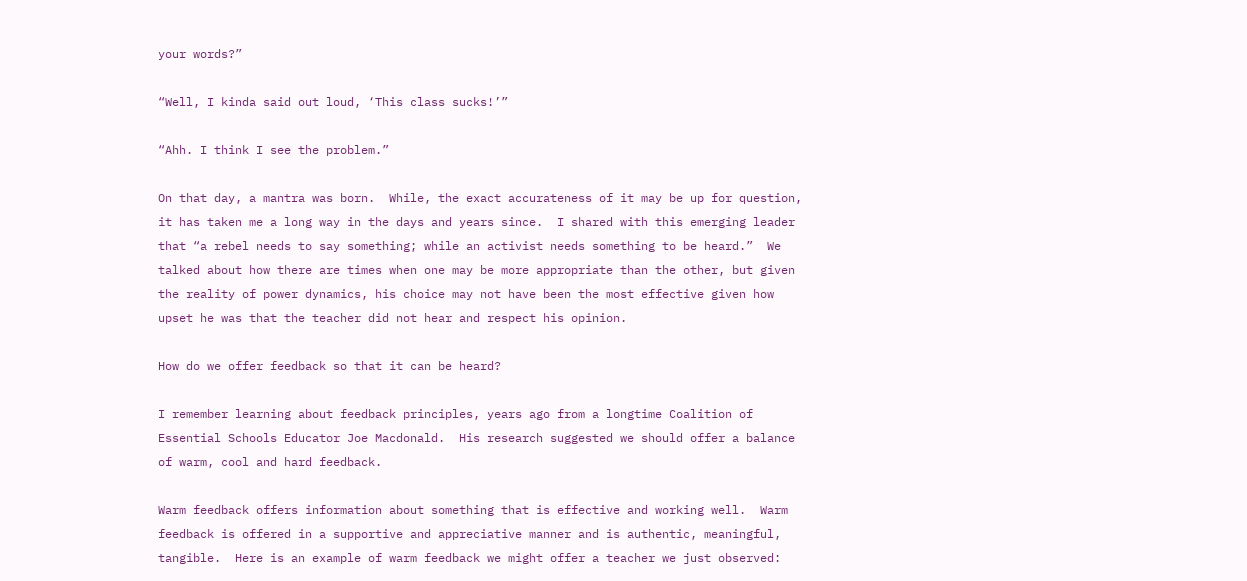your words?”

“Well, I kinda said out loud, ‘This class sucks!’”

“Ahh. I think I see the problem.”

On that day, a mantra was born.  While, the exact accurateness of it may be up for question, it has taken me a long way in the days and years since.  I shared with this emerging leader that “a rebel needs to say something; while an activist needs something to be heard.”  We talked about how there are times when one may be more appropriate than the other, but given the reality of power dynamics, his choice may not have been the most effective given how upset he was that the teacher did not hear and respect his opinion.

How do we offer feedback so that it can be heard?

I remember learning about feedback principles, years ago from a longtime Coalition of Essential Schools Educator Joe Macdonald.  His research suggested we should offer a balance of warm, cool and hard feedback.

Warm feedback offers information about something that is effective and working well.  Warm feedback is offered in a supportive and appreciative manner and is authentic, meaningful, tangible.  Here is an example of warm feedback we might offer a teacher we just observed: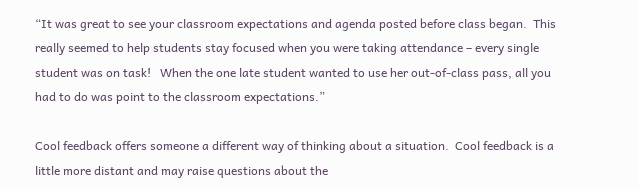“It was great to see your classroom expectations and agenda posted before class began.  This really seemed to help students stay focused when you were taking attendance – every single student was on task!   When the one late student wanted to use her out-of-class pass, all you had to do was point to the classroom expectations.”

Cool feedback offers someone a different way of thinking about a situation.  Cool feedback is a little more distant and may raise questions about the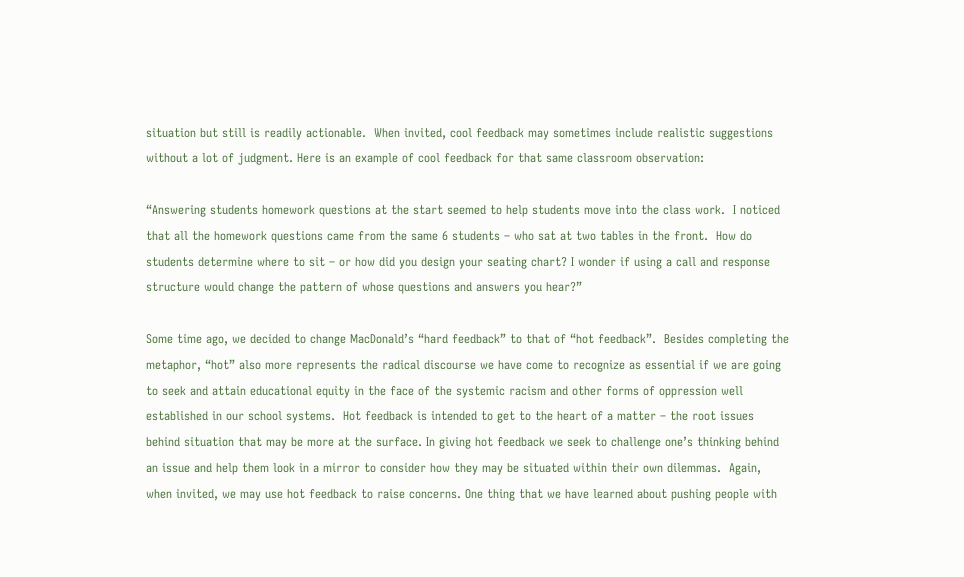situation but still is readily actionable.  When invited, cool feedback may sometimes include realistic suggestions without a lot of judgment. Here is an example of cool feedback for that same classroom observation:

“Answering students homework questions at the start seemed to help students move into the class work.  I noticed that all the homework questions came from the same 6 students – who sat at two tables in the front.  How do students determine where to sit – or how did you design your seating chart? I wonder if using a call and response structure would change the pattern of whose questions and answers you hear?”

Some time ago, we decided to change MacDonald’s “hard feedback” to that of “hot feedback”.  Besides completing the metaphor, “hot” also more represents the radical discourse we have come to recognize as essential if we are going to seek and attain educational equity in the face of the systemic racism and other forms of oppression well established in our school systems.  Hot feedback is intended to get to the heart of a matter – the root issues behind situation that may be more at the surface. In giving hot feedback we seek to challenge one’s thinking behind an issue and help them look in a mirror to consider how they may be situated within their own dilemmas.  Again, when invited, we may use hot feedback to raise concerns. One thing that we have learned about pushing people with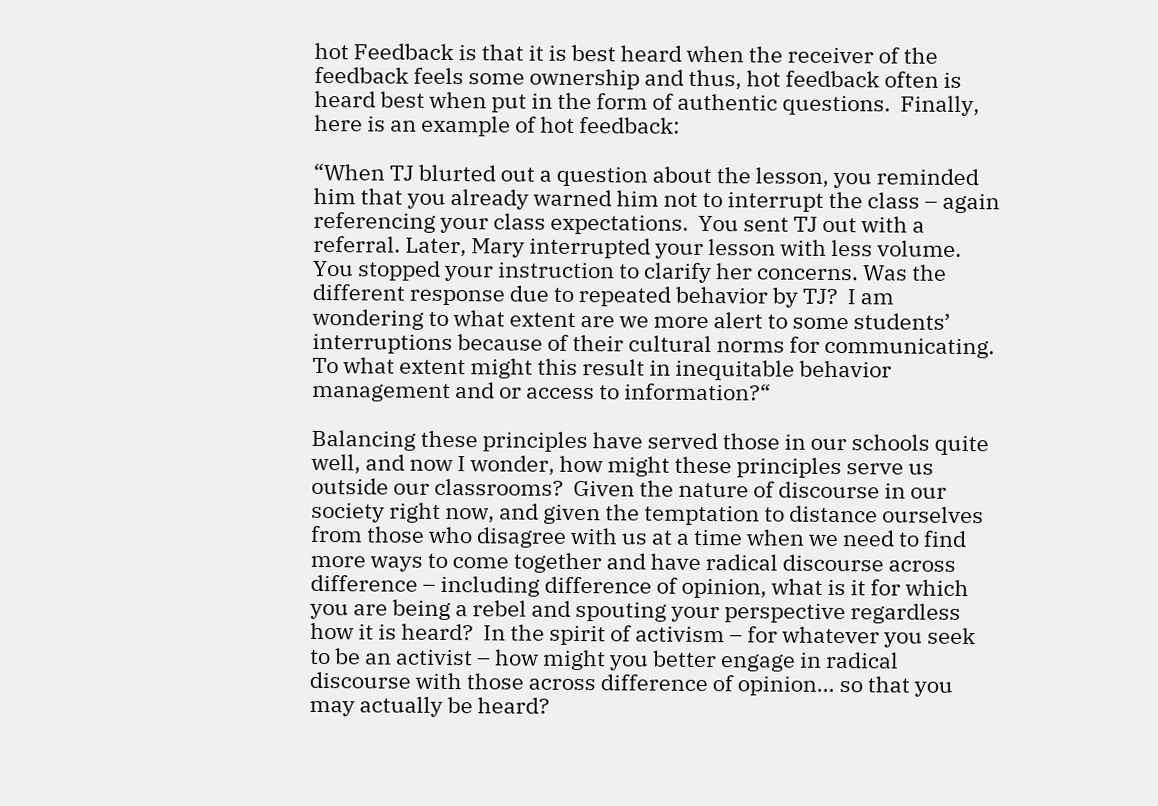hot Feedback is that it is best heard when the receiver of the feedback feels some ownership and thus, hot feedback often is heard best when put in the form of authentic questions.  Finally, here is an example of hot feedback:

“When TJ blurted out a question about the lesson, you reminded him that you already warned him not to interrupt the class – again referencing your class expectations.  You sent TJ out with a referral. Later, Mary interrupted your lesson with less volume. You stopped your instruction to clarify her concerns. Was the different response due to repeated behavior by TJ?  I am wondering to what extent are we more alert to some students’ interruptions because of their cultural norms for communicating. To what extent might this result in inequitable behavior management and or access to information?“

Balancing these principles have served those in our schools quite well, and now I wonder, how might these principles serve us outside our classrooms?  Given the nature of discourse in our society right now, and given the temptation to distance ourselves from those who disagree with us at a time when we need to find more ways to come together and have radical discourse across difference – including difference of opinion, what is it for which you are being a rebel and spouting your perspective regardless how it is heard?  In the spirit of activism – for whatever you seek to be an activist – how might you better engage in radical discourse with those across difference of opinion… so that you may actually be heard?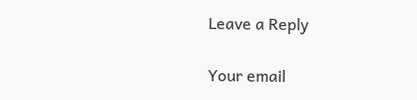Leave a Reply

Your email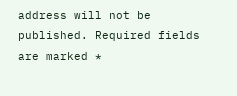address will not be published. Required fields are marked *